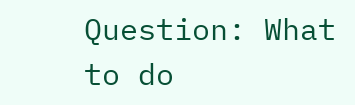Question: What to do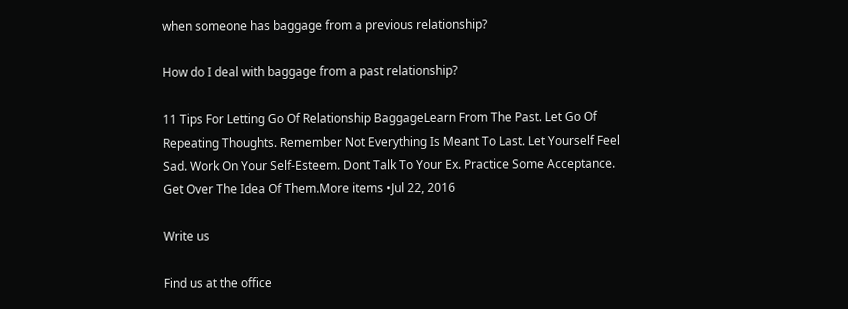when someone has baggage from a previous relationship?

How do I deal with baggage from a past relationship?

11 Tips For Letting Go Of Relationship BaggageLearn From The Past. Let Go Of Repeating Thoughts. Remember Not Everything Is Meant To Last. Let Yourself Feel Sad. Work On Your Self-Esteem. Dont Talk To Your Ex. Practice Some Acceptance. Get Over The Idea Of Them.More items •Jul 22, 2016

Write us

Find us at the office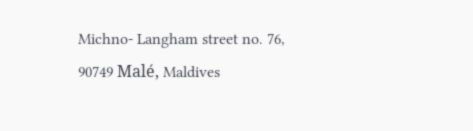Michno- Langham street no. 76, 90749 Malé, Maldives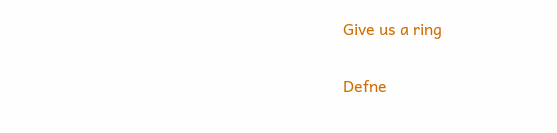Give us a ring

Defne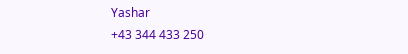Yashar
+43 344 433 250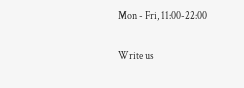Mon - Fri, 11:00-22:00

Write us